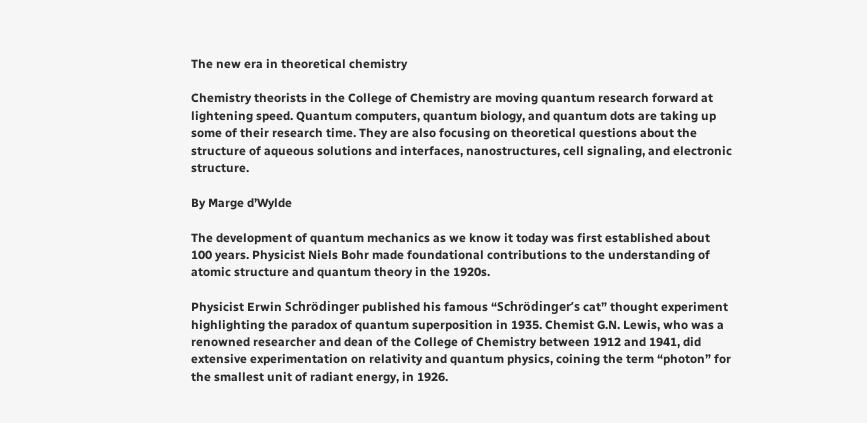The new era in theoretical chemistry

Chemistry theorists in the College of Chemistry are moving quantum research forward at lightening speed. Quantum computers, quantum biology, and quantum dots are taking up some of their research time. They are also focusing on theoretical questions about the structure of aqueous solutions and interfaces, nanostructures, cell signaling, and electronic structure.

By Marge d’Wylde

The development of quantum mechanics as we know it today was first established about 100 years. Physicist Niels Bohr made foundational contributions to the understanding of atomic structure and quantum theory in the 1920s.

Physicist Erwin Schrödinger published his famous “Schrödinger’s cat” thought experiment highlighting the paradox of quantum superposition in 1935. Chemist G.N. Lewis, who was a renowned researcher and dean of the College of Chemistry between 1912 and 1941, did extensive experimentation on relativity and quantum physics, coining the term “photon” for the smallest unit of radiant energy, in 1926.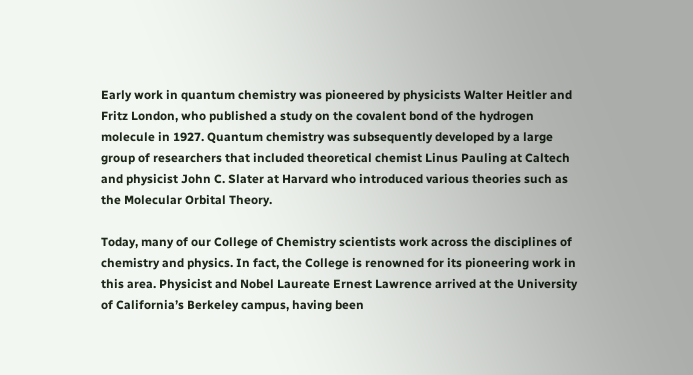Early work in quantum chemistry was pioneered by physicists Walter Heitler and Fritz London, who published a study on the covalent bond of the hydrogen molecule in 1927. Quantum chemistry was subsequently developed by a large group of researchers that included theoretical chemist Linus Pauling at Caltech and physicist John C. Slater at Harvard who introduced various theories such as the Molecular Orbital Theory.

Today, many of our College of Chemistry scientists work across the disciplines of chemistry and physics. In fact, the College is renowned for its pioneering work in this area. Physicist and Nobel Laureate Ernest Lawrence arrived at the University of California’s Berkeley campus, having been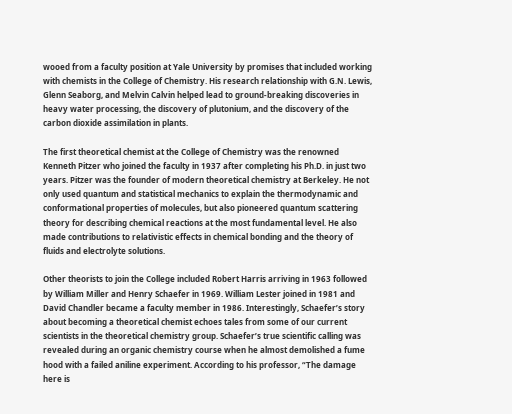wooed from a faculty position at Yale University by promises that included working with chemists in the College of Chemistry. His research relationship with G.N. Lewis, Glenn Seaborg, and Melvin Calvin helped lead to ground-breaking discoveries in heavy water processing, the discovery of plutonium, and the discovery of the carbon dioxide assimilation in plants.

The first theoretical chemist at the College of Chemistry was the renowned Kenneth Pitzer who joined the faculty in 1937 after completing his Ph.D. in just two years. Pitzer was the founder of modern theoretical chemistry at Berkeley. He not only used quantum and statistical mechanics to explain the thermodynamic and conformational properties of molecules, but also pioneered quantum scattering theory for describing chemical reactions at the most fundamental level. He also made contributions to relativistic effects in chemical bonding and the theory of fluids and electrolyte solutions.

Other theorists to join the College included Robert Harris arriving in 1963 followed by William Miller and Henry Schaefer in 1969. William Lester joined in 1981 and David Chandler became a faculty member in 1986. Interestingly, Schaefer’s story about becoming a theoretical chemist echoes tales from some of our current scientists in the theoretical chemistry group. Schaefer’s true scientific calling was revealed during an organic chemistry course when he almost demolished a fume hood with a failed aniline experiment. According to his professor, “The damage here is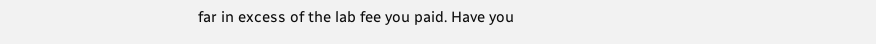far in excess of the lab fee you paid. Have you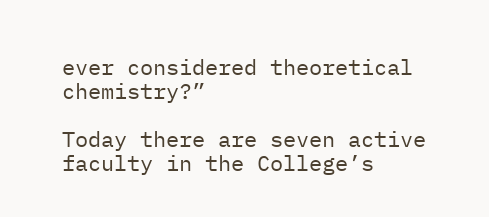ever considered theoretical chemistry?”

Today there are seven active faculty in the College’s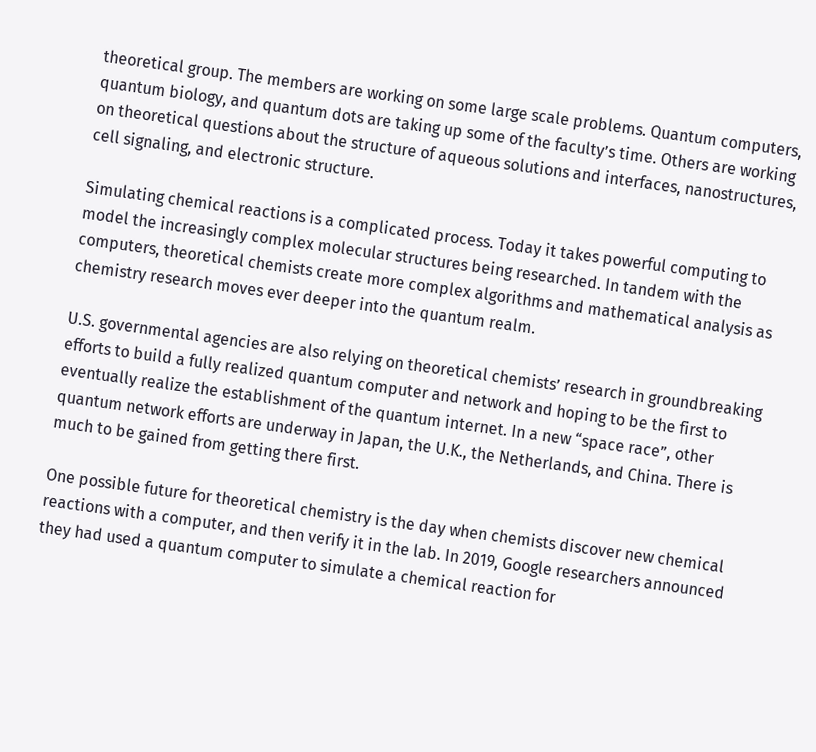theoretical group. The members are working on some large scale problems. Quantum computers, quantum biology, and quantum dots are taking up some of the faculty’s time. Others are working on theoretical questions about the structure of aqueous solutions and interfaces, nanostructures, cell signaling, and electronic structure.

Simulating chemical reactions is a complicated process. Today it takes powerful computing to model the increasingly complex molecular structures being researched. In tandem with the computers, theoretical chemists create more complex algorithms and mathematical analysis as chemistry research moves ever deeper into the quantum realm.

U.S. governmental agencies are also relying on theoretical chemists’ research in groundbreaking efforts to build a fully realized quantum computer and network and hoping to be the first to eventually realize the establishment of the quantum internet. In a new “space race”, other quantum network efforts are underway in Japan, the U.K., the Netherlands, and China. There is much to be gained from getting there first.

One possible future for theoretical chemistry is the day when chemists discover new chemical reactions with a computer, and then verify it in the lab. In 2019, Google researchers announced they had used a quantum computer to simulate a chemical reaction for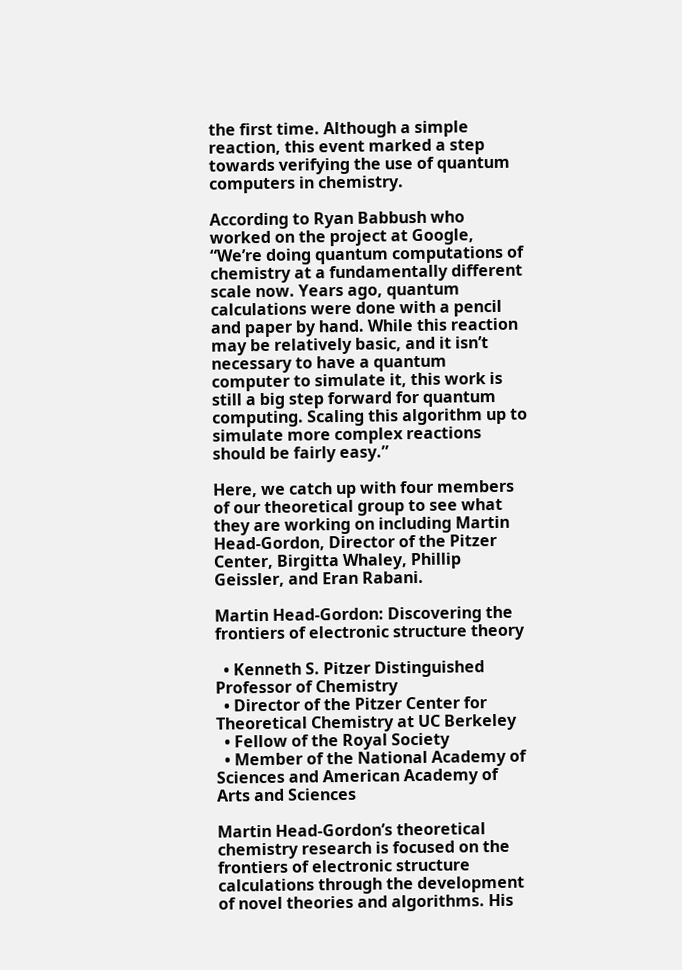the first time. Although a simple reaction, this event marked a step towards verifying the use of quantum computers in chemistry.

According to Ryan Babbush who worked on the project at Google, “We’re doing quantum computations of chemistry at a fundamentally different scale now. Years ago, quantum calculations were done with a pencil and paper by hand. While this reaction may be relatively basic, and it isn’t necessary to have a quantum computer to simulate it, this work is still a big step forward for quantum computing. Scaling this algorithm up to simulate more complex reactions should be fairly easy.”

Here, we catch up with four members of our theoretical group to see what they are working on including Martin Head-Gordon, Director of the Pitzer Center, Birgitta Whaley, Phillip Geissler, and Eran Rabani.

Martin Head-Gordon: Discovering the frontiers of electronic structure theory

  • Kenneth S. Pitzer Distinguished Professor of Chemistry
  • Director of the Pitzer Center for Theoretical Chemistry at UC Berkeley
  • Fellow of the Royal Society
  • Member of the National Academy of Sciences and American Academy of Arts and Sciences

Martin Head-Gordon’s theoretical chemistry research is focused on the frontiers of electronic structure calculations through the development of novel theories and algorithms. His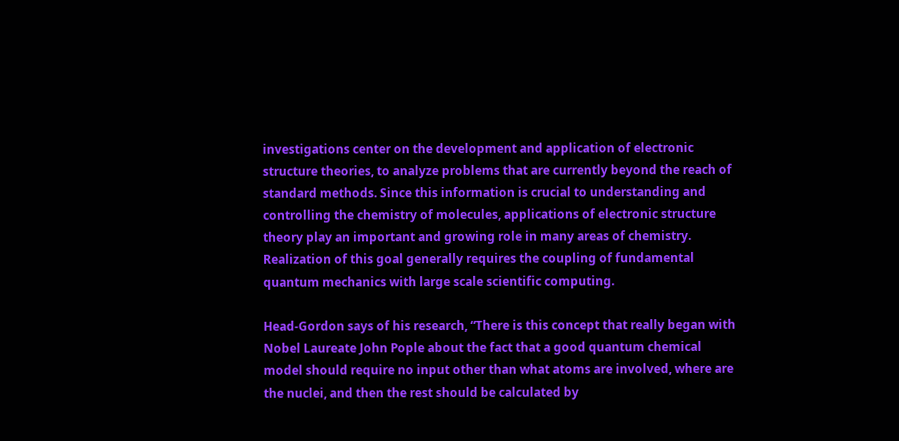investigations center on the development and application of electronic structure theories, to analyze problems that are currently beyond the reach of standard methods. Since this information is crucial to understanding and controlling the chemistry of molecules, applications of electronic structure theory play an important and growing role in many areas of chemistry. Realization of this goal generally requires the coupling of fundamental quantum mechanics with large scale scientific computing.

Head-Gordon says of his research, “There is this concept that really began with Nobel Laureate John Pople about the fact that a good quantum chemical model should require no input other than what atoms are involved, where are the nuclei, and then the rest should be calculated by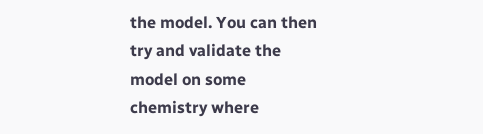the model. You can then try and validate the model on some chemistry where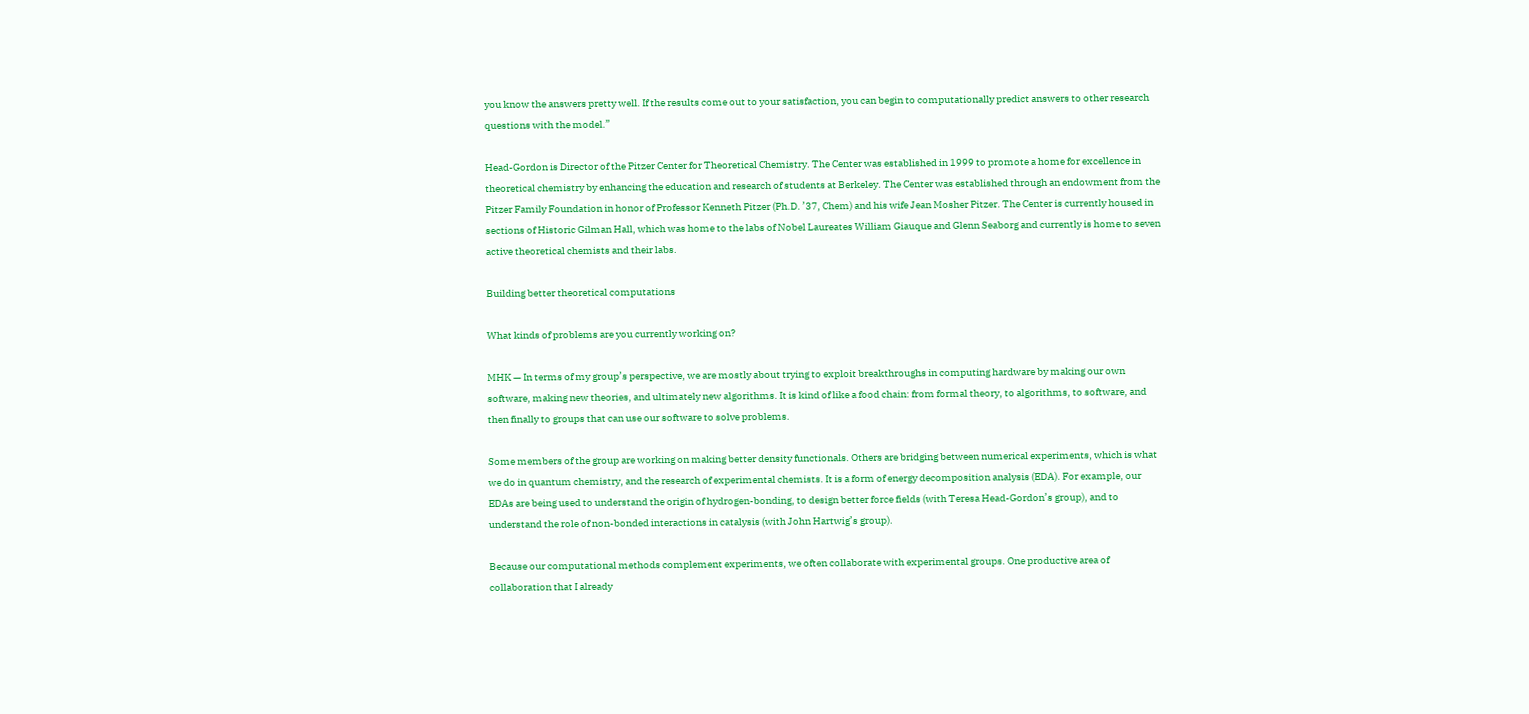you know the answers pretty well. If the results come out to your satisfaction, you can begin to computationally predict answers to other research questions with the model.”

Head-Gordon is Director of the Pitzer Center for Theoretical Chemistry. The Center was established in 1999 to promote a home for excellence in theoretical chemistry by enhancing the education and research of students at Berkeley. The Center was established through an endowment from the Pitzer Family Foundation in honor of Professor Kenneth Pitzer (Ph.D. ’37, Chem) and his wife Jean Mosher Pitzer. The Center is currently housed in sections of Historic Gilman Hall, which was home to the labs of Nobel Laureates William Giauque and Glenn Seaborg and currently is home to seven active theoretical chemists and their labs.

Building better theoretical computations

What kinds of problems are you currently working on?

MHK — In terms of my group’s perspective, we are mostly about trying to exploit breakthroughs in computing hardware by making our own software, making new theories, and ultimately new algorithms. It is kind of like a food chain: from formal theory, to algorithms, to software, and then finally to groups that can use our software to solve problems.

Some members of the group are working on making better density functionals. Others are bridging between numerical experiments, which is what we do in quantum chemistry, and the research of experimental chemists. It is a form of energy decomposition analysis (EDA). For example, our EDAs are being used to understand the origin of hydrogen-bonding, to design better force fields (with Teresa Head-Gordon’s group), and to understand the role of non-bonded interactions in catalysis (with John Hartwig’s group).

Because our computational methods complement experiments, we often collaborate with experimental groups. One productive area of collaboration that I already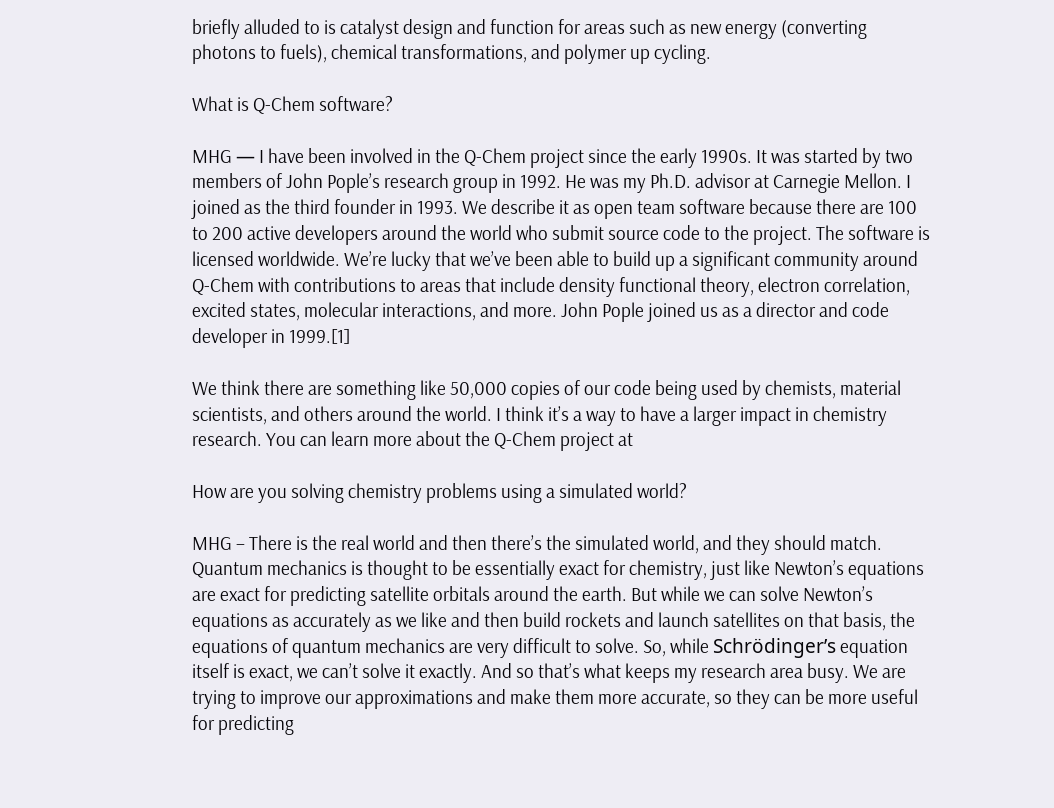briefly alluded to is catalyst design and function for areas such as new energy (converting photons to fuels), chemical transformations, and polymer up cycling.

What is Q-Chem software?

MHG — I have been involved in the Q-Chem project since the early 1990s. It was started by two members of John Pople’s research group in 1992. He was my Ph.D. advisor at Carnegie Mellon. I joined as the third founder in 1993. We describe it as open team software because there are 100 to 200 active developers around the world who submit source code to the project. The software is licensed worldwide. We’re lucky that we’ve been able to build up a significant community around Q-Chem with contributions to areas that include density functional theory, electron correlation, excited states, molecular interactions, and more. John Pople joined us as a director and code developer in 1999.[1]

We think there are something like 50,000 copies of our code being used by chemists, material scientists, and others around the world. I think it’s a way to have a larger impact in chemistry research. You can learn more about the Q-Chem project at

How are you solving chemistry problems using a simulated world?

MHG – There is the real world and then there’s the simulated world, and they should match.  Quantum mechanics is thought to be essentially exact for chemistry, just like Newton’s equations are exact for predicting satellite orbitals around the earth. But while we can solve Newton’s equations as accurately as we like and then build rockets and launch satellites on that basis, the equations of quantum mechanics are very difficult to solve. So, while Schrödinger’s equation itself is exact, we can’t solve it exactly. And so that’s what keeps my research area busy. We are trying to improve our approximations and make them more accurate, so they can be more useful for predicting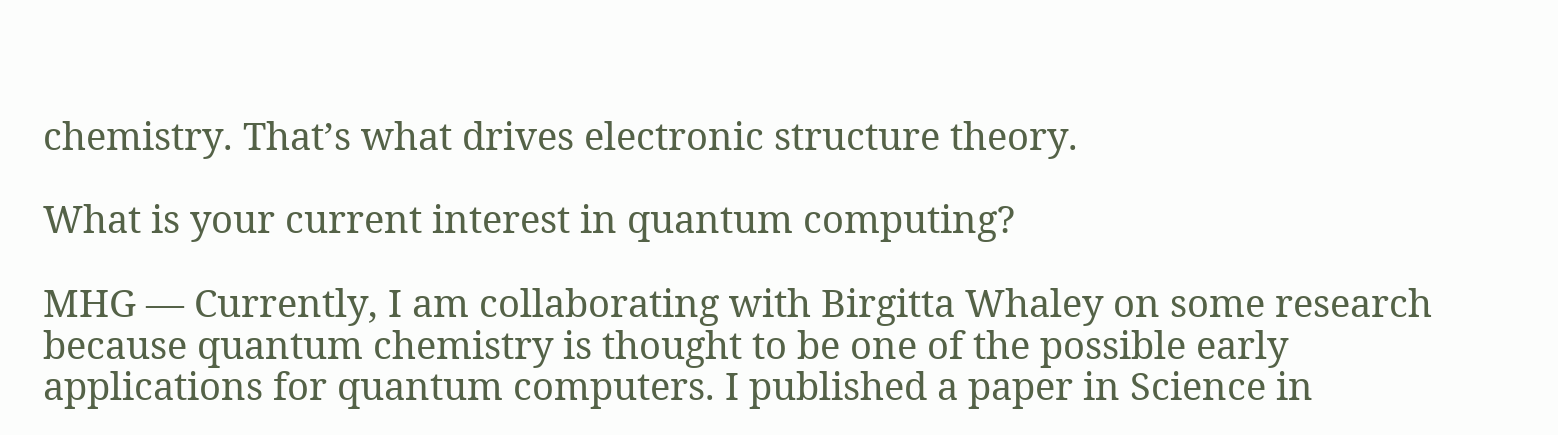chemistry. That’s what drives electronic structure theory.

What is your current interest in quantum computing?

MHG — Currently, I am collaborating with Birgitta Whaley on some research because quantum chemistry is thought to be one of the possible early applications for quantum computers. I published a paper in Science in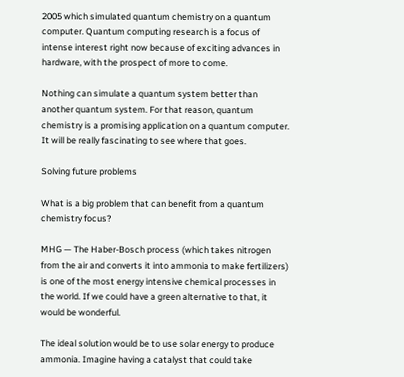2005 which simulated quantum chemistry on a quantum computer. Quantum computing research is a focus of intense interest right now because of exciting advances in hardware, with the prospect of more to come.

Nothing can simulate a quantum system better than another quantum system. For that reason, quantum chemistry is a promising application on a quantum computer. It will be really fascinating to see where that goes.

Solving future problems

What is a big problem that can benefit from a quantum chemistry focus?

MHG — The Haber-Bosch process (which takes nitrogen from the air and converts it into ammonia to make fertilizers) is one of the most energy intensive chemical processes in the world. If we could have a green alternative to that, it would be wonderful.

The ideal solution would be to use solar energy to produce ammonia. Imagine having a catalyst that could take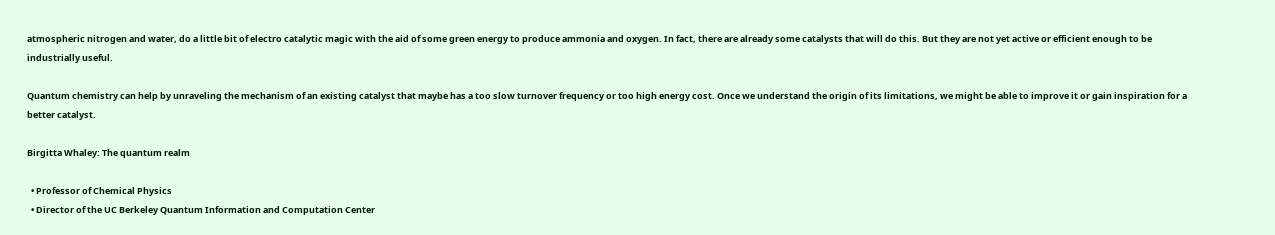atmospheric nitrogen and water, do a little bit of electro catalytic magic with the aid of some green energy to produce ammonia and oxygen. In fact, there are already some catalysts that will do this. But they are not yet active or efficient enough to be industrially useful.

Quantum chemistry can help by unraveling the mechanism of an existing catalyst that maybe has a too slow turnover frequency or too high energy cost. Once we understand the origin of its limitations, we might be able to improve it or gain inspiration for a better catalyst.

Birgitta Whaley: The quantum realm

  • Professor of Chemical Physics
  • Director of the UC Berkeley Quantum Information and Computation Center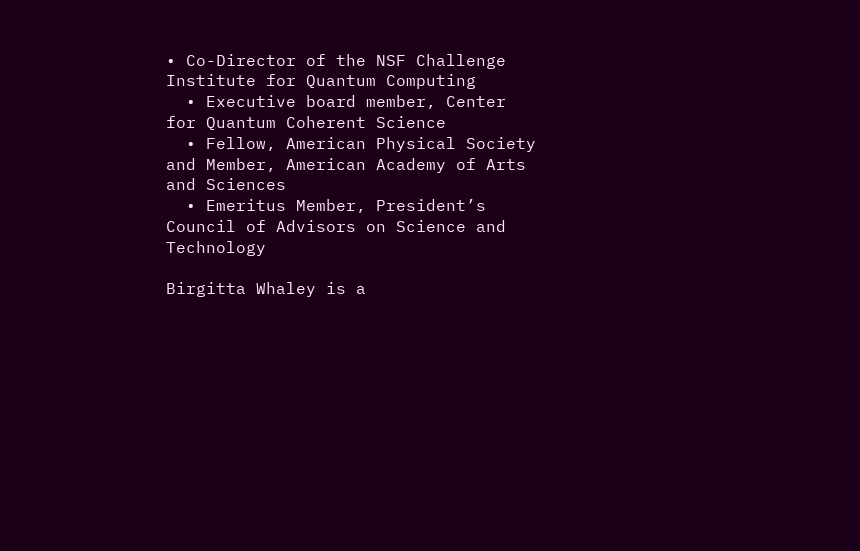• Co-Director of the NSF Challenge Institute for Quantum Computing
  • Executive board member, Center for Quantum Coherent Science
  • Fellow, American Physical Society and Member, American Academy of Arts and Sciences
  • Emeritus Member, President’s Council of Advisors on Science and Technology

Birgitta Whaley is a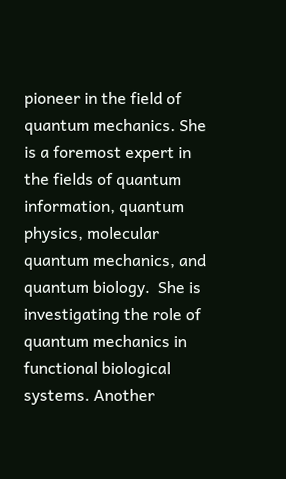pioneer in the field of quantum mechanics. She is a foremost expert in the fields of quantum information, quantum physics, molecular quantum mechanics, and quantum biology.  She is investigating the role of quantum mechanics in functional biological systems. Another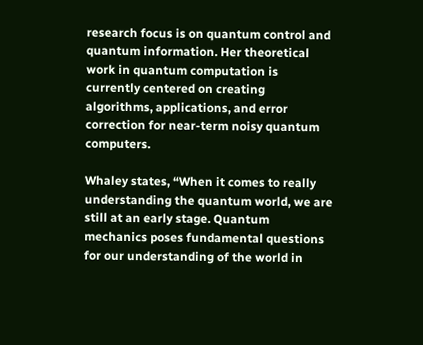research focus is on quantum control and quantum information. Her theoretical work in quantum computation is currently centered on creating algorithms, applications, and error correction for near-term noisy quantum computers.

Whaley states, “When it comes to really understanding the quantum world, we are still at an early stage. Quantum mechanics poses fundamental questions for our understanding of the world in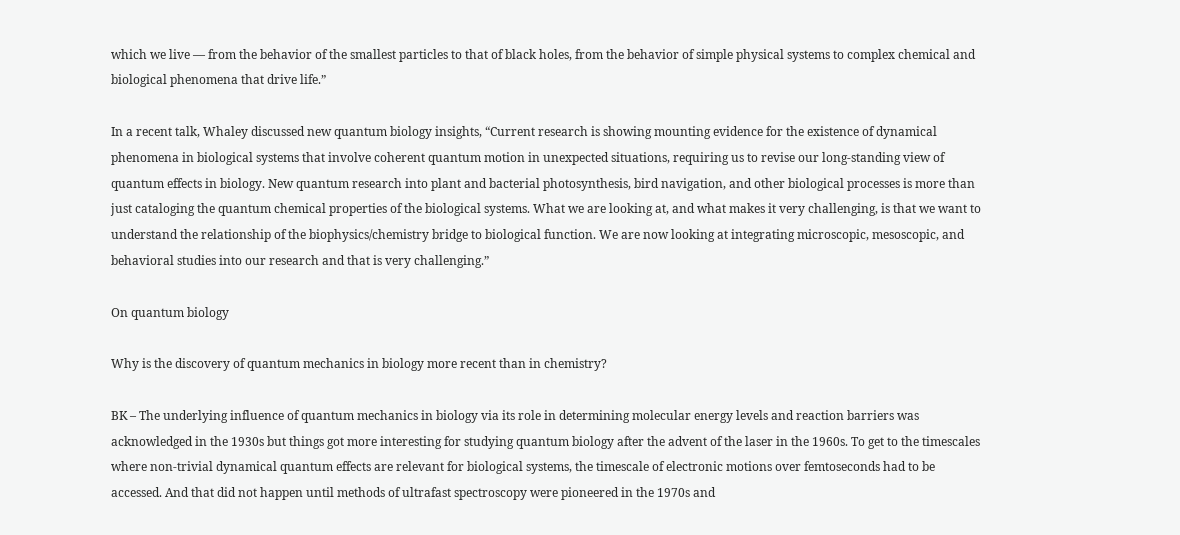which we live — from the behavior of the smallest particles to that of black holes, from the behavior of simple physical systems to complex chemical and biological phenomena that drive life.”

In a recent talk, Whaley discussed new quantum biology insights, “Current research is showing mounting evidence for the existence of dynamical phenomena in biological systems that involve coherent quantum motion in unexpected situations, requiring us to revise our long-standing view of quantum effects in biology. New quantum research into plant and bacterial photosynthesis, bird navigation, and other biological processes is more than just cataloging the quantum chemical properties of the biological systems. What we are looking at, and what makes it very challenging, is that we want to understand the relationship of the biophysics/chemistry bridge to biological function. We are now looking at integrating microscopic, mesoscopic, and behavioral studies into our research and that is very challenging.”

On quantum biology

Why is the discovery of quantum mechanics in biology more recent than in chemistry?

BK – The underlying influence of quantum mechanics in biology via its role in determining molecular energy levels and reaction barriers was acknowledged in the 1930s but things got more interesting for studying quantum biology after the advent of the laser in the 1960s. To get to the timescales where non-trivial dynamical quantum effects are relevant for biological systems, the timescale of electronic motions over femtoseconds had to be accessed. And that did not happen until methods of ultrafast spectroscopy were pioneered in the 1970s and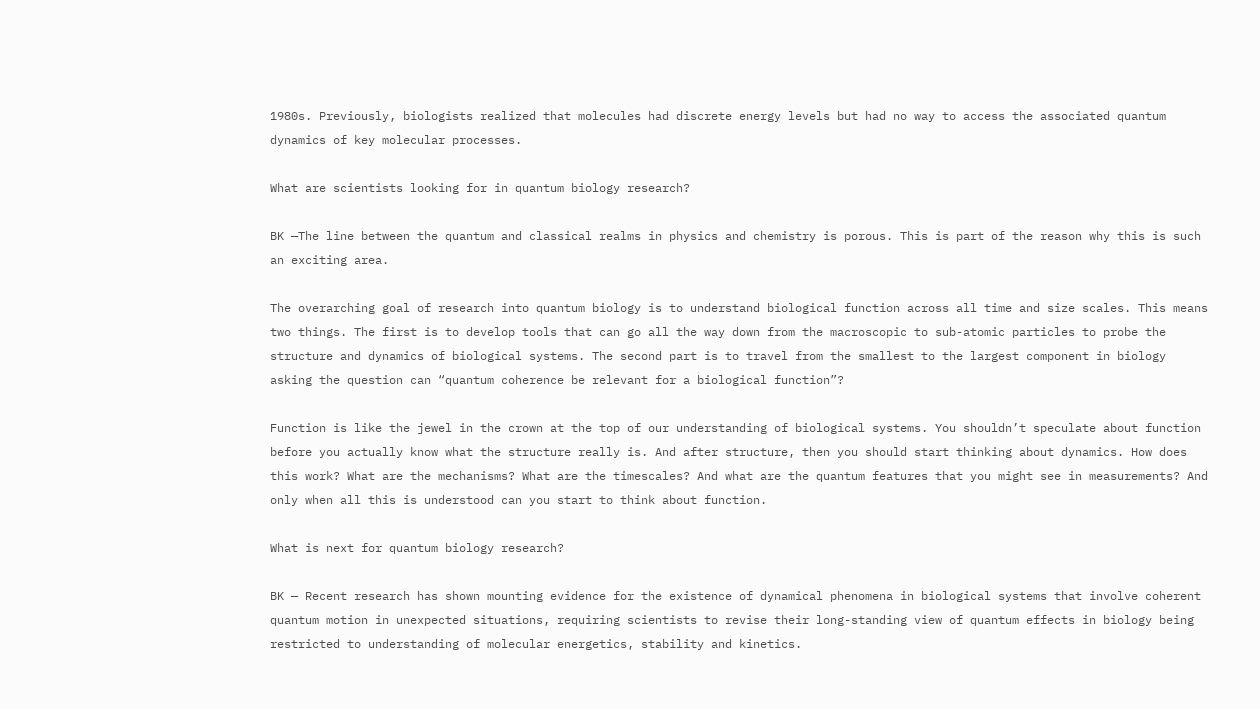1980s. Previously, biologists realized that molecules had discrete energy levels but had no way to access the associated quantum dynamics of key molecular processes.

What are scientists looking for in quantum biology research?

BK —The line between the quantum and classical realms in physics and chemistry is porous. This is part of the reason why this is such an exciting area.

The overarching goal of research into quantum biology is to understand biological function across all time and size scales. This means two things. The first is to develop tools that can go all the way down from the macroscopic to sub-atomic particles to probe the structure and dynamics of biological systems. The second part is to travel from the smallest to the largest component in biology asking the question can “quantum coherence be relevant for a biological function”?

Function is like the jewel in the crown at the top of our understanding of biological systems. You shouldn’t speculate about function before you actually know what the structure really is. And after structure, then you should start thinking about dynamics. How does this work? What are the mechanisms? What are the timescales? And what are the quantum features that you might see in measurements? And only when all this is understood can you start to think about function.

What is next for quantum biology research?

BK — Recent research has shown mounting evidence for the existence of dynamical phenomena in biological systems that involve coherent quantum motion in unexpected situations, requiring scientists to revise their long-standing view of quantum effects in biology being restricted to understanding of molecular energetics, stability and kinetics.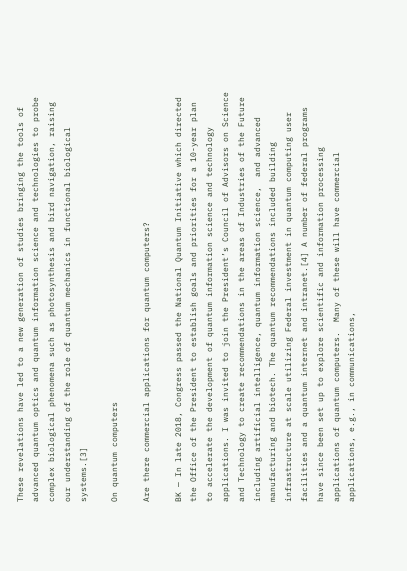These revelations have led to a new generation of studies bringing the tools of advanced quantum optics and quantum information science and technologies to probe complex biological phenomena such as photosynthesis and bird navigation, raising our understanding of the role of quantum mechanics in functional biological systems.[3]

On quantum computers

Are there commercial applications for quantum computers?

BK — In late 2018, Congress passed the National Quantum Initiative which directed the Office of the President to establish goals and priorities for a 10-year plan to accelerate the development of quantum information science and technology applications. I was invited to join the President’s Council of Advisors on Science and Technology to create recommendations in the areas of Industries of the Future including artificial intelligence, quantum information science,  and advanced manufacturing and biotech. The quantum recommendations included building infrastructure at scale utilizing Federal investment in quantum computing user facilities and a quantum internet and intranet.[4] A number of federal programs have since been set up to explore scientific and information processing applications of quantum computers.  Many of these will have commercial applications, e.g., in communications,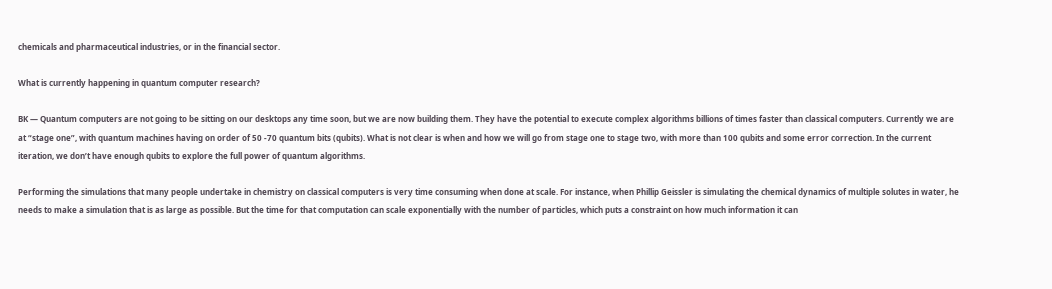chemicals and pharmaceutical industries, or in the financial sector.

What is currently happening in quantum computer research?

BK — Quantum computers are not going to be sitting on our desktops any time soon, but we are now building them. They have the potential to execute complex algorithms billions of times faster than classical computers. Currently we are at “stage one”, with quantum machines having on order of 50 -70 quantum bits (qubits). What is not clear is when and how we will go from stage one to stage two, with more than 100 qubits and some error correction. In the current iteration, we don’t have enough qubits to explore the full power of quantum algorithms.

Performing the simulations that many people undertake in chemistry on classical computers is very time consuming when done at scale. For instance, when Phillip Geissler is simulating the chemical dynamics of multiple solutes in water, he needs to make a simulation that is as large as possible. But the time for that computation can scale exponentially with the number of particles, which puts a constraint on how much information it can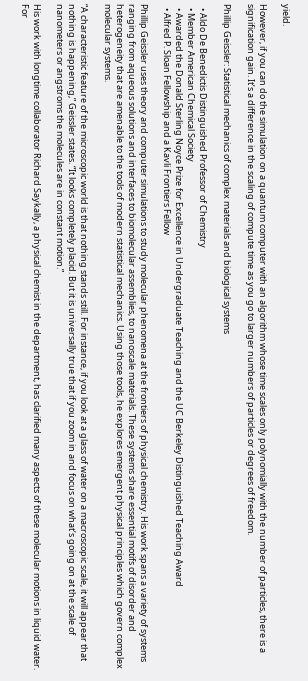yield.

However, if you can do the simulation on a quantum computer with an algorithm whose time scales only polynomially with the number of particles, there is a signification gain. It’s a difference in the scaling of compute time as you go to larger numbers of particles or degrees of freedom.

Phillip Geissler: Statistical mechanics of complex materials and biological systems

  • Aldo De Benedictis Distinguished Professor of Chemistry
  • Member American Chemical Society
  • Awarded the Donald Sterling Noyce Prize for Excellence in Undergraduate Teaching and the UC Berkeley Distinguished Teaching Award
  • Alfred P. Sloan Fellowship and a Kavli Frontiers Fellow

Phillip Geissler uses theory and computer simulations to study molecular phenomena at the frontiers of physical chemistry. His work spans a variety of systems ranging from aqueous solutions and interfaces to biomolecular assemblies, to nanoscale materials. These systems share essential motifs of disorder and heterogeneity that are amenable to the tools of modern statistical mechanics. Using those tools, he explores emergent physical principles which govern complex molecular systems.

“A characteristic feature of the microscopic world is that nothing stands still. For instance, if you look at a glass of water on a macroscopic scale, it will appear that nothing is happening,” Geissler states. “It looks completely placid. But it is universally true that if you zoom in and focus on what’s going on at the scale of nanometers or angstroms the molecules are in constant motion.”

His work with longtime collaborator Richard Saykally, a physical chemist in the department, has clarified many aspects of these molecular motions in liquid water. For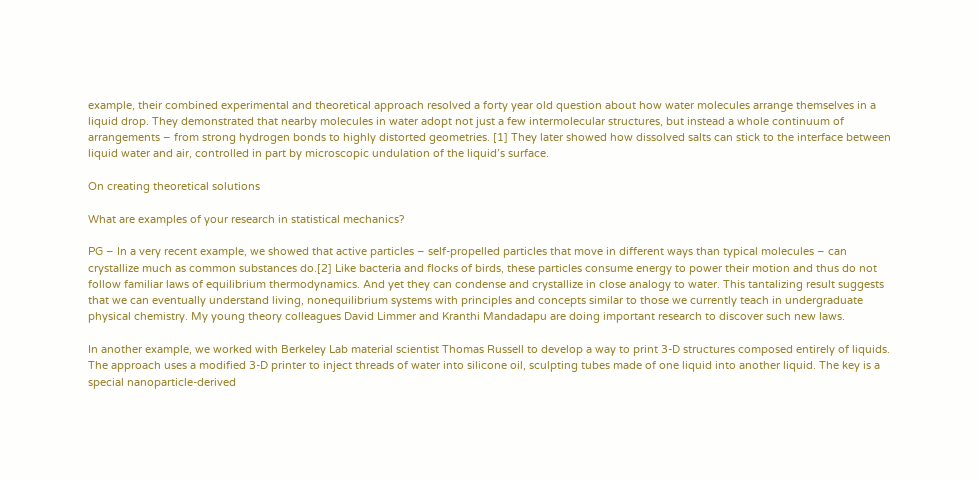example, their combined experimental and theoretical approach resolved a forty year old question about how water molecules arrange themselves in a liquid drop. They demonstrated that nearby molecules in water adopt not just a few intermolecular structures, but instead a whole continuum of arrangements – from strong hydrogen bonds to highly distorted geometries. [1] They later showed how dissolved salts can stick to the interface between liquid water and air, controlled in part by microscopic undulation of the liquid’s surface.

On creating theoretical solutions

What are examples of your research in statistical mechanics?

PG – In a very recent example, we showed that active particles – self-propelled particles that move in different ways than typical molecules – can crystallize much as common substances do.[2] Like bacteria and flocks of birds, these particles consume energy to power their motion and thus do not follow familiar laws of equilibrium thermodynamics. And yet they can condense and crystallize in close analogy to water. This tantalizing result suggests that we can eventually understand living, nonequilibrium systems with principles and concepts similar to those we currently teach in undergraduate physical chemistry. My young theory colleagues David Limmer and Kranthi Mandadapu are doing important research to discover such new laws.

In another example, we worked with Berkeley Lab material scientist Thomas Russell to develop a way to print 3-D structures composed entirely of liquids. The approach uses a modified 3-D printer to inject threads of water into silicone oil, sculpting tubes made of one liquid into another liquid. The key is a special nanoparticle-derived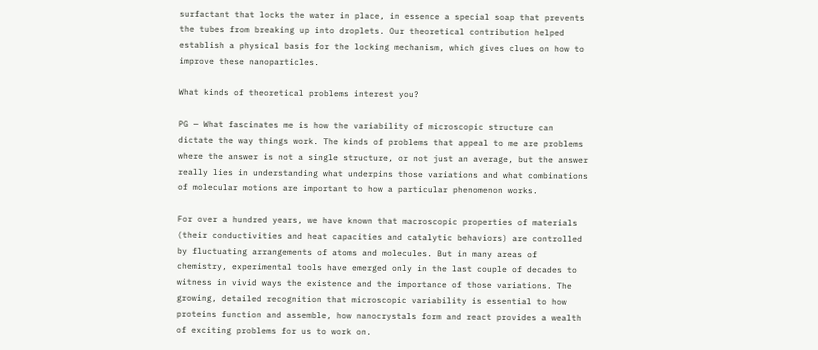surfactant that locks the water in place, in essence a special soap that prevents the tubes from breaking up into droplets. Our theoretical contribution helped establish a physical basis for the locking mechanism, which gives clues on how to improve these nanoparticles.

What kinds of theoretical problems interest you?

PG — What fascinates me is how the variability of microscopic structure can dictate the way things work. The kinds of problems that appeal to me are problems where the answer is not a single structure, or not just an average, but the answer really lies in understanding what underpins those variations and what combinations of molecular motions are important to how a particular phenomenon works.

For over a hundred years, we have known that macroscopic properties of materials (their conductivities and heat capacities and catalytic behaviors) are controlled by fluctuating arrangements of atoms and molecules. But in many areas of chemistry, experimental tools have emerged only in the last couple of decades to witness in vivid ways the existence and the importance of those variations. The growing, detailed recognition that microscopic variability is essential to how proteins function and assemble, how nanocrystals form and react provides a wealth of exciting problems for us to work on.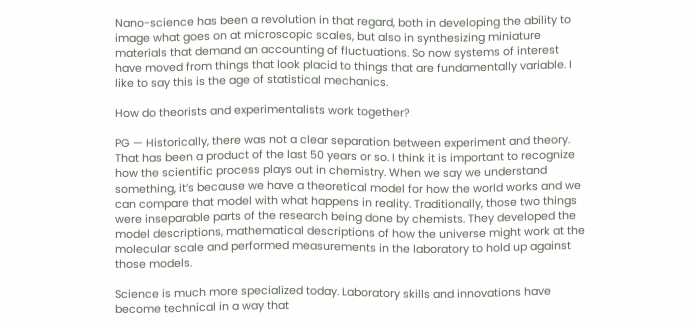Nano-science has been a revolution in that regard, both in developing the ability to image what goes on at microscopic scales, but also in synthesizing miniature materials that demand an accounting of fluctuations. So now systems of interest have moved from things that look placid to things that are fundamentally variable. I like to say this is the age of statistical mechanics.

How do theorists and experimentalists work together?

PG — Historically, there was not a clear separation between experiment and theory. That has been a product of the last 50 years or so. I think it is important to recognize how the scientific process plays out in chemistry. When we say we understand something, it’s because we have a theoretical model for how the world works and we can compare that model with what happens in reality. Traditionally, those two things were inseparable parts of the research being done by chemists. They developed the model descriptions, mathematical descriptions of how the universe might work at the molecular scale and performed measurements in the laboratory to hold up against those models.

Science is much more specialized today. Laboratory skills and innovations have become technical in a way that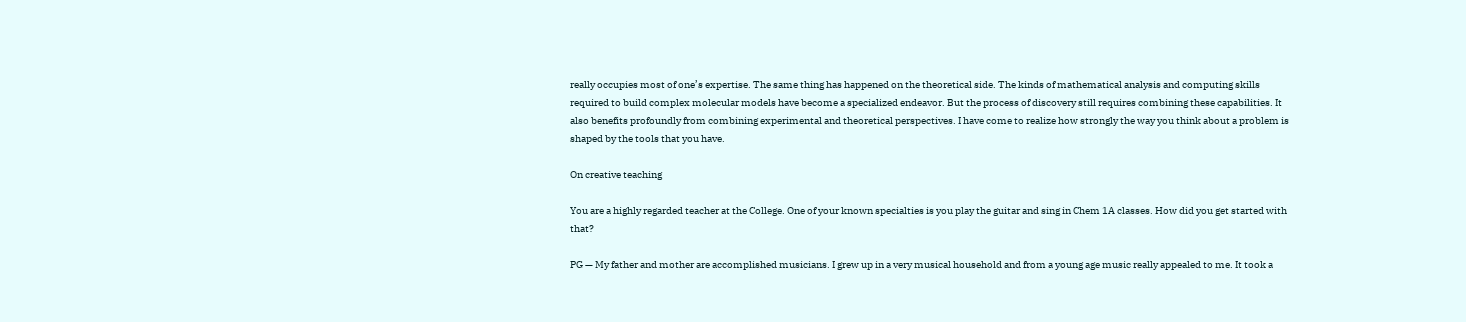really occupies most of one’s expertise. The same thing has happened on the theoretical side. The kinds of mathematical analysis and computing skills required to build complex molecular models have become a specialized endeavor. But the process of discovery still requires combining these capabilities. It also benefits profoundly from combining experimental and theoretical perspectives. I have come to realize how strongly the way you think about a problem is shaped by the tools that you have.

On creative teaching

You are a highly regarded teacher at the College. One of your known specialties is you play the guitar and sing in Chem 1A classes. How did you get started with that?

PG — My father and mother are accomplished musicians. I grew up in a very musical household and from a young age music really appealed to me. It took a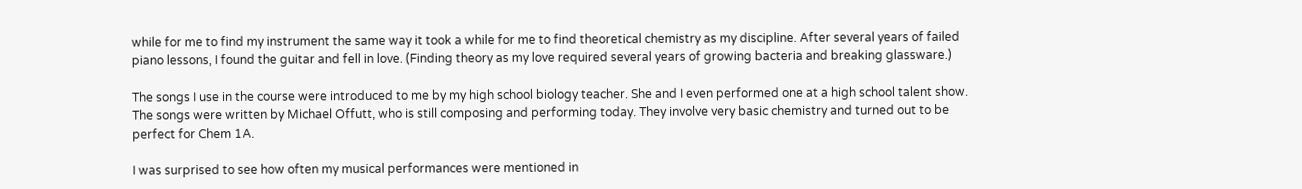while for me to find my instrument the same way it took a while for me to find theoretical chemistry as my discipline. After several years of failed piano lessons, I found the guitar and fell in love. (Finding theory as my love required several years of growing bacteria and breaking glassware.)

The songs I use in the course were introduced to me by my high school biology teacher. She and I even performed one at a high school talent show. The songs were written by Michael Offutt, who is still composing and performing today. They involve very basic chemistry and turned out to be perfect for Chem 1A.

I was surprised to see how often my musical performances were mentioned in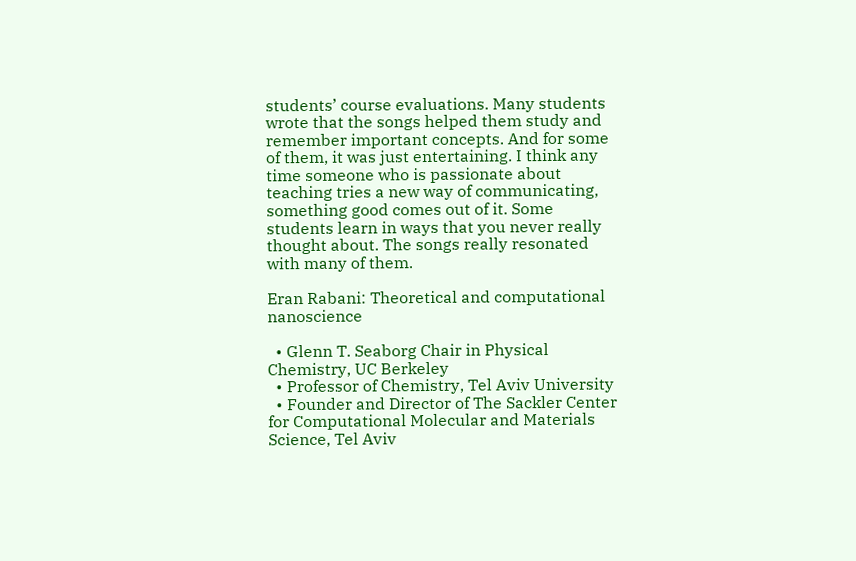students’ course evaluations. Many students wrote that the songs helped them study and remember important concepts. And for some of them, it was just entertaining. I think any time someone who is passionate about teaching tries a new way of communicating, something good comes out of it. Some students learn in ways that you never really thought about. The songs really resonated with many of them.

Eran Rabani: Theoretical and computational nanoscience

  • Glenn T. Seaborg Chair in Physical Chemistry, UC Berkeley
  • Professor of Chemistry, Tel Aviv University
  • Founder and Director of The Sackler Center for Computational Molecular and Materials Science, Tel Aviv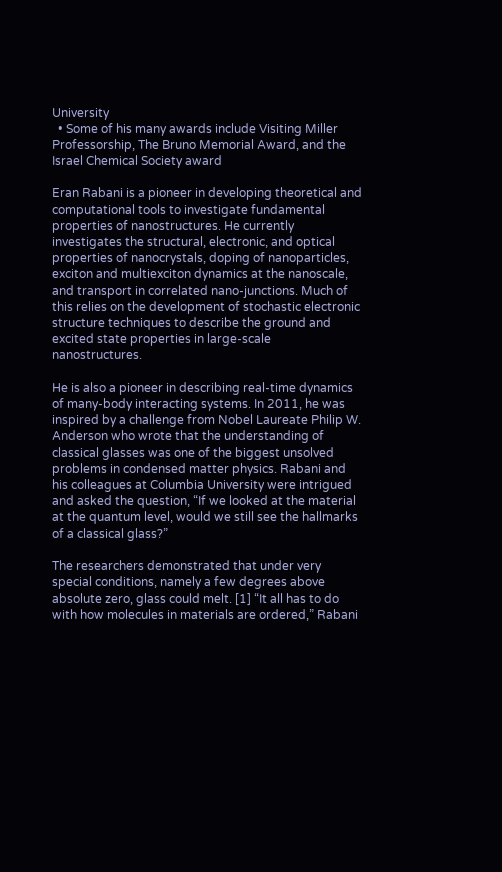University
  • Some of his many awards include Visiting Miller Professorship, The Bruno Memorial Award, and the Israel Chemical Society award

Eran Rabani is a pioneer in developing theoretical and computational tools to investigate fundamental properties of nanostructures. He currently investigates the structural, electronic, and optical properties of nanocrystals, doping of nanoparticles, exciton and multiexciton dynamics at the nanoscale, and transport in correlated nano-junctions. Much of this relies on the development of stochastic electronic structure techniques to describe the ground and excited state properties in large-scale nanostructures.

He is also a pioneer in describing real-time dynamics of many-body interacting systems. In 2011, he was inspired by a challenge from Nobel Laureate Philip W. Anderson who wrote that the understanding of classical glasses was one of the biggest unsolved problems in condensed matter physics. Rabani and his colleagues at Columbia University were intrigued and asked the question, “If we looked at the material at the quantum level, would we still see the hallmarks of a classical glass?”

The researchers demonstrated that under very special conditions, namely a few degrees above absolute zero, glass could melt. [1] “It all has to do with how molecules in materials are ordered,” Rabani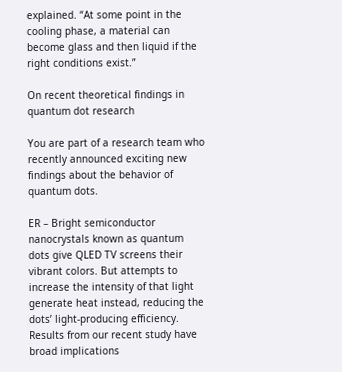explained. “At some point in the cooling phase, a material can become glass and then liquid if the right conditions exist.”

On recent theoretical findings in quantum dot research

You are part of a research team who recently announced exciting new findings about the behavior of quantum dots.

ER – Bright semiconductor nanocrystals known as quantum dots give QLED TV screens their vibrant colors. But attempts to increase the intensity of that light generate heat instead, reducing the dots’ light-producing efficiency. Results from our recent study have broad implications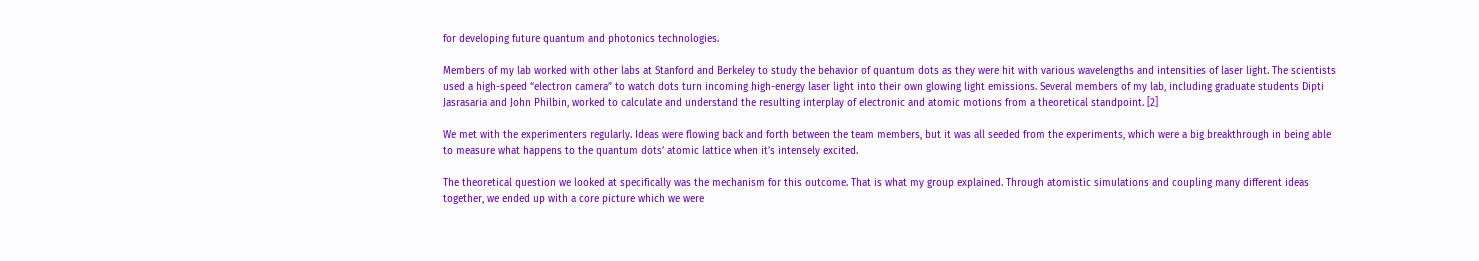for developing future quantum and photonics technologies.

Members of my lab worked with other labs at Stanford and Berkeley to study the behavior of quantum dots as they were hit with various wavelengths and intensities of laser light. The scientists used a high-speed “electron camera” to watch dots turn incoming high-energy laser light into their own glowing light emissions. Several members of my lab, including graduate students Dipti Jasrasaria and John Philbin, worked to calculate and understand the resulting interplay of electronic and atomic motions from a theoretical standpoint. [2]

We met with the experimenters regularly. Ideas were flowing back and forth between the team members, but it was all seeded from the experiments, which were a big breakthrough in being able to measure what happens to the quantum dots’ atomic lattice when it’s intensely excited.

The theoretical question we looked at specifically was the mechanism for this outcome. That is what my group explained. Through atomistic simulations and coupling many different ideas together, we ended up with a core picture which we were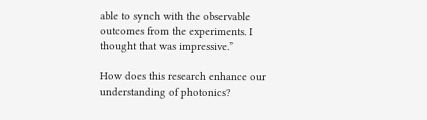able to synch with the observable outcomes from the experiments. I thought that was impressive.”

How does this research enhance our understanding of photonics?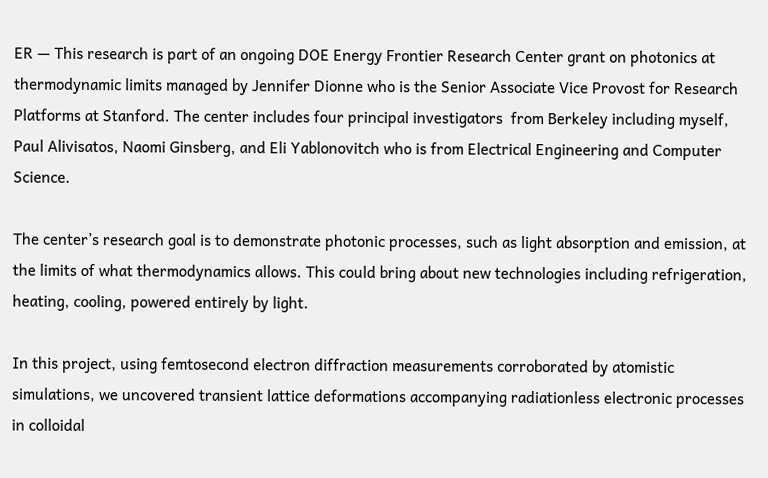ER — This research is part of an ongoing DOE Energy Frontier Research Center grant on photonics at thermodynamic limits managed by Jennifer Dionne who is the Senior Associate Vice Provost for Research Platforms at Stanford. The center includes four principal investigators  from Berkeley including myself, Paul Alivisatos, Naomi Ginsberg, and Eli Yablonovitch who is from Electrical Engineering and Computer Science.

The center’s research goal is to demonstrate photonic processes, such as light absorption and emission, at the limits of what thermodynamics allows. This could bring about new technologies including refrigeration, heating, cooling, powered entirely by light.

In this project, using femtosecond electron diffraction measurements corroborated by atomistic simulations, we uncovered transient lattice deformations accompanying radiationless electronic processes in colloidal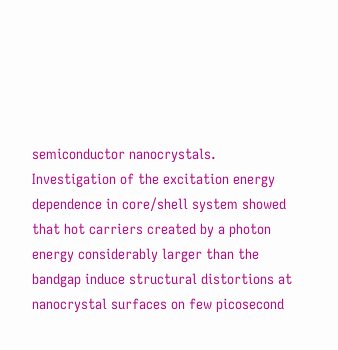semiconductor nanocrystals. Investigation of the excitation energy dependence in core/shell system showed that hot carriers created by a photon energy considerably larger than the bandgap induce structural distortions at nanocrystal surfaces on few picosecond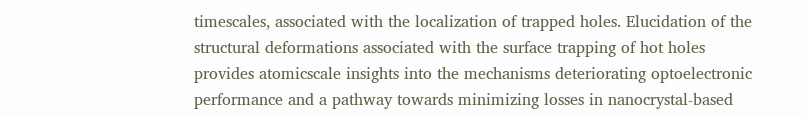timescales, associated with the localization of trapped holes. Elucidation of the structural deformations associated with the surface trapping of hot holes provides atomicscale insights into the mechanisms deteriorating optoelectronic performance and a pathway towards minimizing losses in nanocrystal-based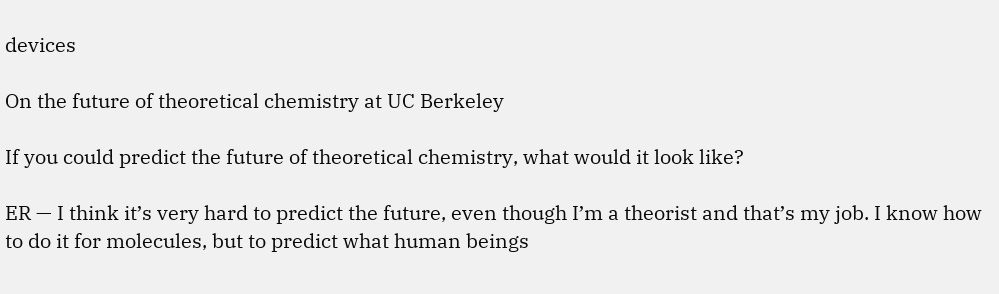devices

On the future of theoretical chemistry at UC Berkeley

If you could predict the future of theoretical chemistry, what would it look like?

ER — I think it’s very hard to predict the future, even though I’m a theorist and that’s my job. I know how to do it for molecules, but to predict what human beings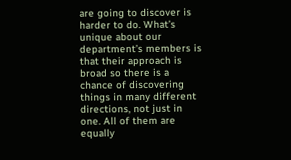are going to discover is harder to do. What’s unique about our department’s members is that their approach is broad so there is a chance of discovering things in many different directions, not just in one. All of them are equally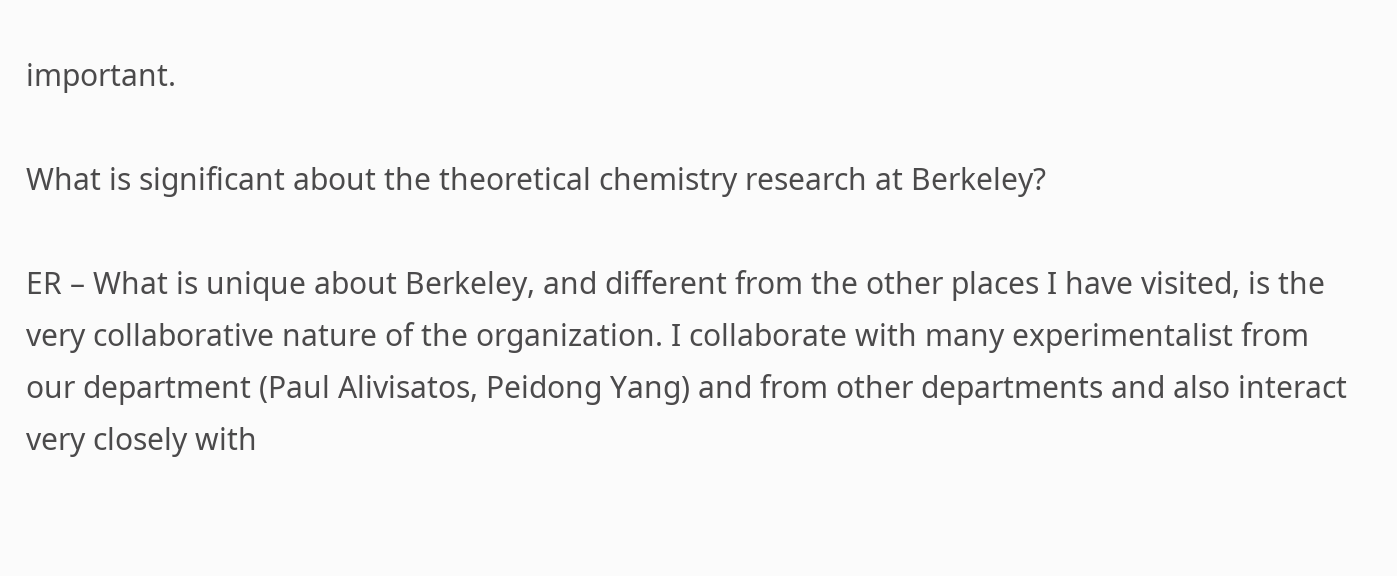important.

What is significant about the theoretical chemistry research at Berkeley?

ER – What is unique about Berkeley, and different from the other places I have visited, is the very collaborative nature of the organization. I collaborate with many experimentalist from our department (Paul Alivisatos, Peidong Yang) and from other departments and also interact very closely with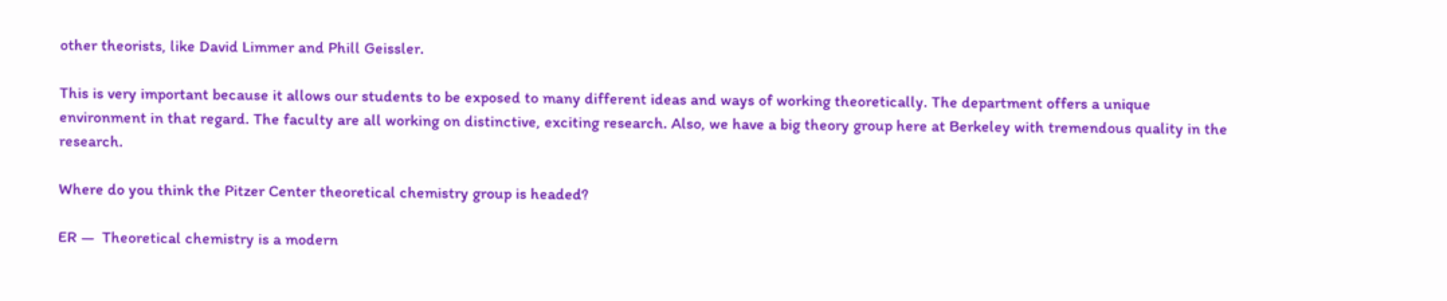other theorists, like David Limmer and Phill Geissler.

This is very important because it allows our students to be exposed to many different ideas and ways of working theoretically. The department offers a unique environment in that regard. The faculty are all working on distinctive, exciting research. Also, we have a big theory group here at Berkeley with tremendous quality in the research.

Where do you think the Pitzer Center theoretical chemistry group is headed?

ER —  Theoretical chemistry is a modern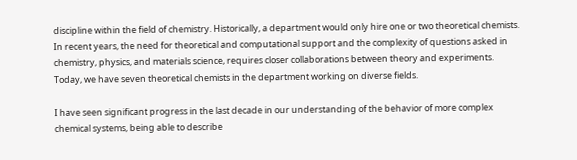discipline within the field of chemistry. Historically, a department would only hire one or two theoretical chemists. In recent years, the need for theoretical and computational support and the complexity of questions asked in chemistry, physics, and materials science, requires closer collaborations between theory and experiments. Today, we have seven theoretical chemists in the department working on diverse fields.

I have seen significant progress in the last decade in our understanding of the behavior of more complex chemical systems, being able to describe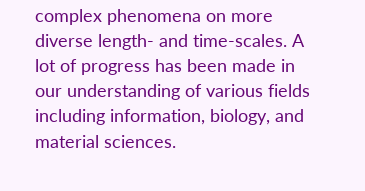complex phenomena on more diverse length- and time-scales. A lot of progress has been made in our understanding of various fields including information, biology, and material sciences.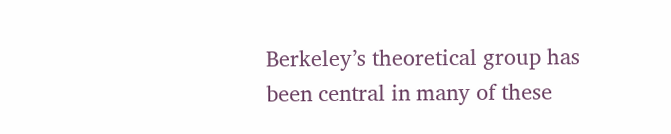Berkeley’s theoretical group has been central in many of these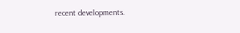recent developments.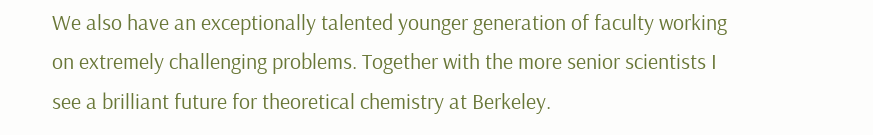We also have an exceptionally talented younger generation of faculty working on extremely challenging problems. Together with the more senior scientists I see a brilliant future for theoretical chemistry at Berkeley.